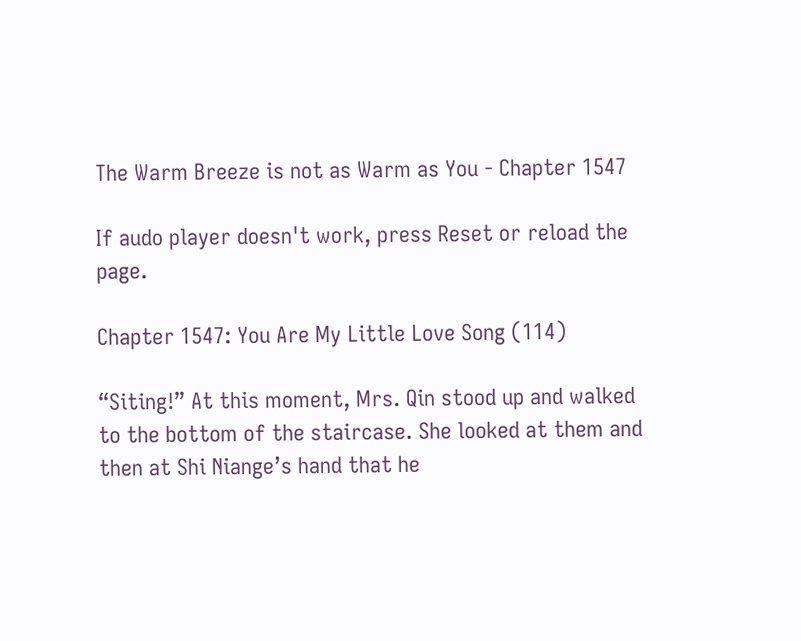The Warm Breeze is not as Warm as You - Chapter 1547

If audo player doesn't work, press Reset or reload the page.

Chapter 1547: You Are My Little Love Song (114)

“Siting!” At this moment, Mrs. Qin stood up and walked to the bottom of the staircase. She looked at them and then at Shi Niange’s hand that he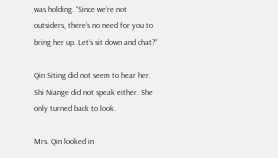was holding. “Since we’re not outsiders, there’s no need for you to bring her up. Let’s sit down and chat?”

Qin Siting did not seem to hear her. Shi Niange did not speak either. She only turned back to look.

Mrs. Qin looked in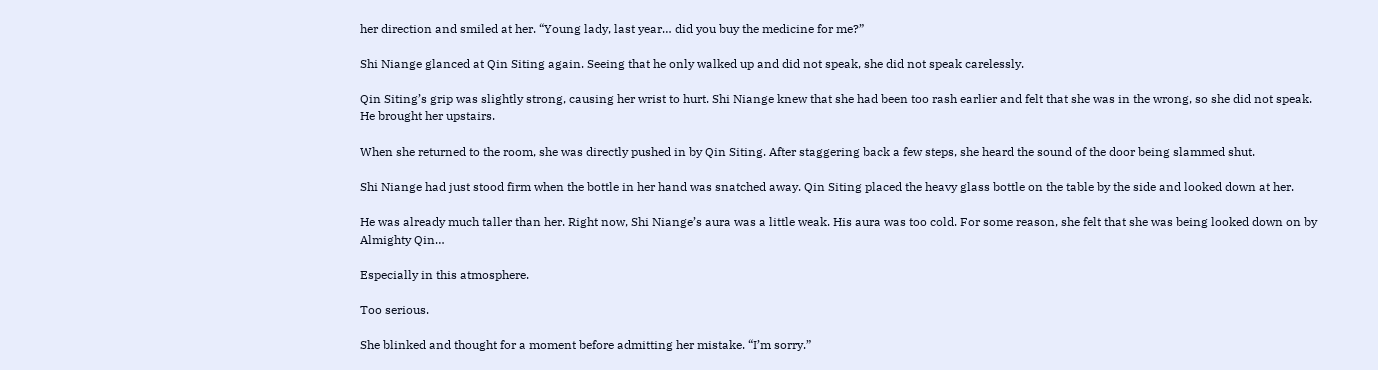her direction and smiled at her. “Young lady, last year… did you buy the medicine for me?”

Shi Niange glanced at Qin Siting again. Seeing that he only walked up and did not speak, she did not speak carelessly.

Qin Siting’s grip was slightly strong, causing her wrist to hurt. Shi Niange knew that she had been too rash earlier and felt that she was in the wrong, so she did not speak. He brought her upstairs.

When she returned to the room, she was directly pushed in by Qin Siting. After staggering back a few steps, she heard the sound of the door being slammed shut.

Shi Niange had just stood firm when the bottle in her hand was snatched away. Qin Siting placed the heavy glass bottle on the table by the side and looked down at her.

He was already much taller than her. Right now, Shi Niange’s aura was a little weak. His aura was too cold. For some reason, she felt that she was being looked down on by Almighty Qin…

Especially in this atmosphere.

Too serious.

She blinked and thought for a moment before admitting her mistake. “I’m sorry.”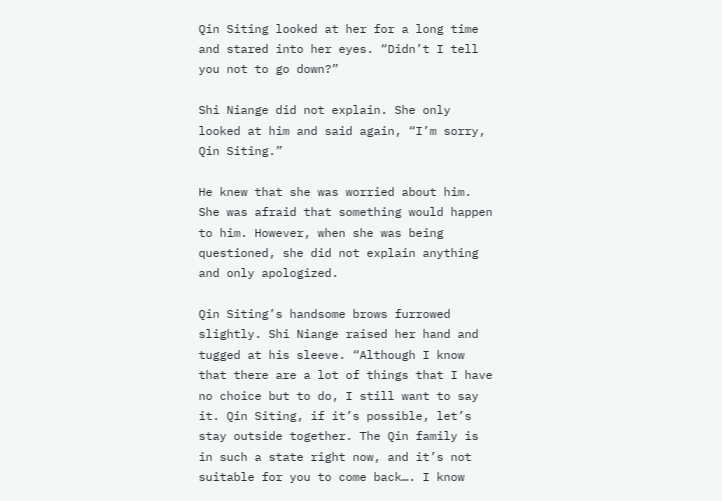Qin Siting looked at her for a long time and stared into her eyes. “Didn’t I tell you not to go down?”

Shi Niange did not explain. She only looked at him and said again, “I’m sorry, Qin Siting.”

He knew that she was worried about him. She was afraid that something would happen to him. However, when she was being questioned, she did not explain anything and only apologized.

Qin Siting’s handsome brows furrowed slightly. Shi Niange raised her hand and tugged at his sleeve. “Although I know that there are a lot of things that I have no choice but to do, I still want to say it. Qin Siting, if it’s possible, let’s stay outside together. The Qin family is in such a state right now, and it’s not suitable for you to come back…. I know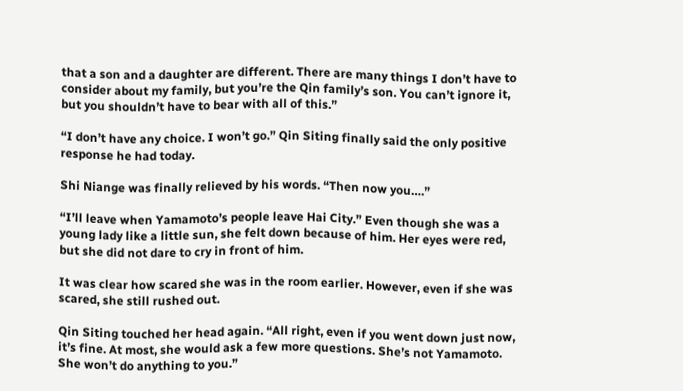that a son and a daughter are different. There are many things I don’t have to consider about my family, but you’re the Qin family’s son. You can’t ignore it, but you shouldn’t have to bear with all of this.”

“I don’t have any choice. I won’t go.” Qin Siting finally said the only positive response he had today.

Shi Niange was finally relieved by his words. “Then now you….”

“I’ll leave when Yamamoto’s people leave Hai City.” Even though she was a young lady like a little sun, she felt down because of him. Her eyes were red, but she did not dare to cry in front of him.

It was clear how scared she was in the room earlier. However, even if she was scared, she still rushed out.

Qin Siting touched her head again. “All right, even if you went down just now, it’s fine. At most, she would ask a few more questions. She’s not Yamamoto. She won’t do anything to you.”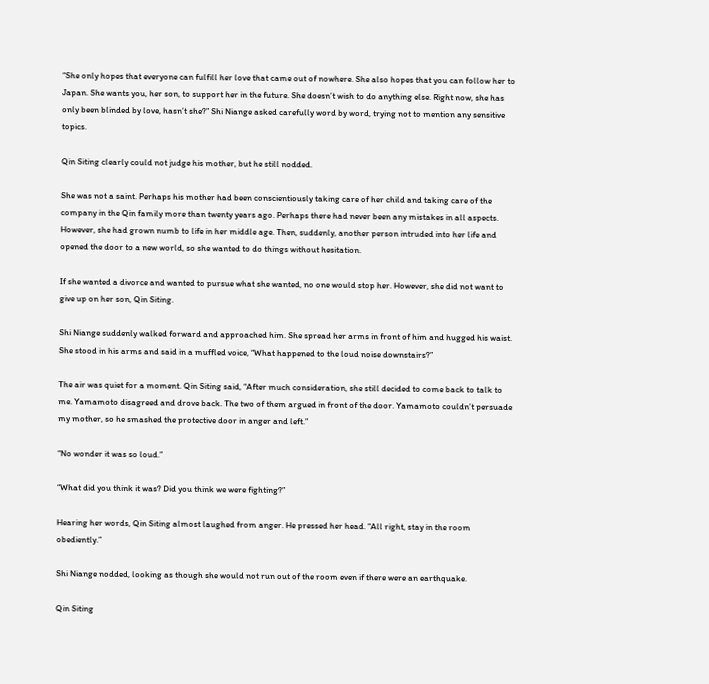“She only hopes that everyone can fulfill her love that came out of nowhere. She also hopes that you can follow her to Japan. She wants you, her son, to support her in the future. She doesn’t wish to do anything else. Right now, she has only been blinded by love, hasn’t she?” Shi Niange asked carefully word by word, trying not to mention any sensitive topics.

Qin Siting clearly could not judge his mother, but he still nodded.

She was not a saint. Perhaps his mother had been conscientiously taking care of her child and taking care of the company in the Qin family more than twenty years ago. Perhaps there had never been any mistakes in all aspects. However, she had grown numb to life in her middle age. Then, suddenly, another person intruded into her life and opened the door to a new world, so she wanted to do things without hesitation.

If she wanted a divorce and wanted to pursue what she wanted, no one would stop her. However, she did not want to give up on her son, Qin Siting.

Shi Niange suddenly walked forward and approached him. She spread her arms in front of him and hugged his waist. She stood in his arms and said in a muffled voice, “What happened to the loud noise downstairs?”

The air was quiet for a moment. Qin Siting said, “After much consideration, she still decided to come back to talk to me. Yamamoto disagreed and drove back. The two of them argued in front of the door. Yamamoto couldn’t persuade my mother, so he smashed the protective door in anger and left.”

“No wonder it was so loud.”

“What did you think it was? Did you think we were fighting?”

Hearing her words, Qin Siting almost laughed from anger. He pressed her head. “All right, stay in the room obediently.”

Shi Niange nodded, looking as though she would not run out of the room even if there were an earthquake.

Qin Siting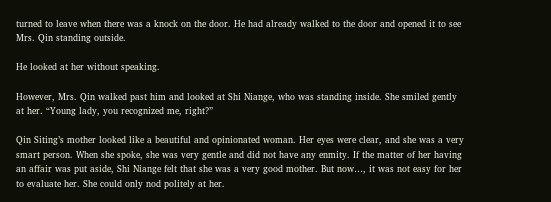turned to leave when there was a knock on the door. He had already walked to the door and opened it to see Mrs. Qin standing outside.

He looked at her without speaking.

However, Mrs. Qin walked past him and looked at Shi Niange, who was standing inside. She smiled gently at her. “Young lady, you recognized me, right?”

Qin Siting’s mother looked like a beautiful and opinionated woman. Her eyes were clear, and she was a very smart person. When she spoke, she was very gentle and did not have any enmity. If the matter of her having an affair was put aside, Shi Niange felt that she was a very good mother. But now…, it was not easy for her to evaluate her. She could only nod politely at her.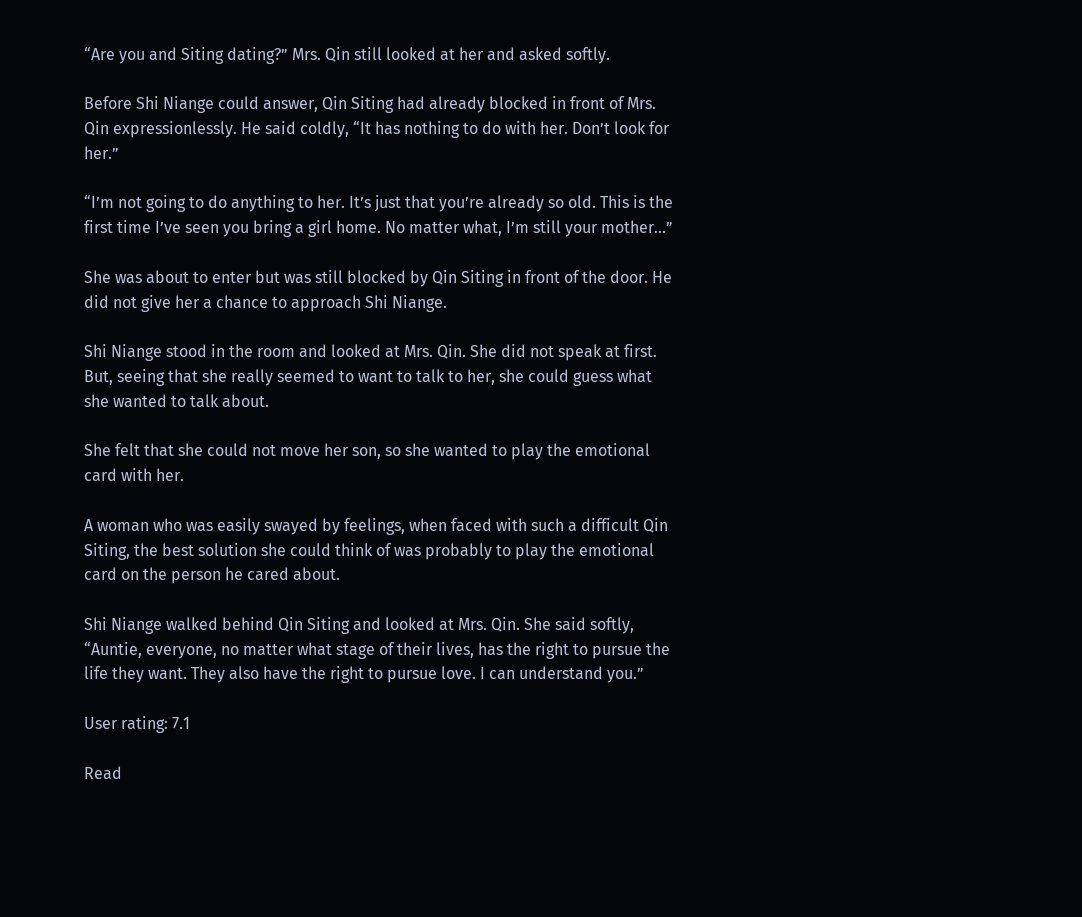“Are you and Siting dating?” Mrs. Qin still looked at her and asked softly.

Before Shi Niange could answer, Qin Siting had already blocked in front of Mrs. Qin expressionlessly. He said coldly, “It has nothing to do with her. Don’t look for her.”

“I’m not going to do anything to her. It’s just that you’re already so old. This is the first time I’ve seen you bring a girl home. No matter what, I’m still your mother…”

She was about to enter but was still blocked by Qin Siting in front of the door. He did not give her a chance to approach Shi Niange.

Shi Niange stood in the room and looked at Mrs. Qin. She did not speak at first. But, seeing that she really seemed to want to talk to her, she could guess what she wanted to talk about.

She felt that she could not move her son, so she wanted to play the emotional card with her.

A woman who was easily swayed by feelings, when faced with such a difficult Qin Siting, the best solution she could think of was probably to play the emotional card on the person he cared about.

Shi Niange walked behind Qin Siting and looked at Mrs. Qin. She said softly, “Auntie, everyone, no matter what stage of their lives, has the right to pursue the life they want. They also have the right to pursue love. I can understand you.”

User rating: 7.1

Read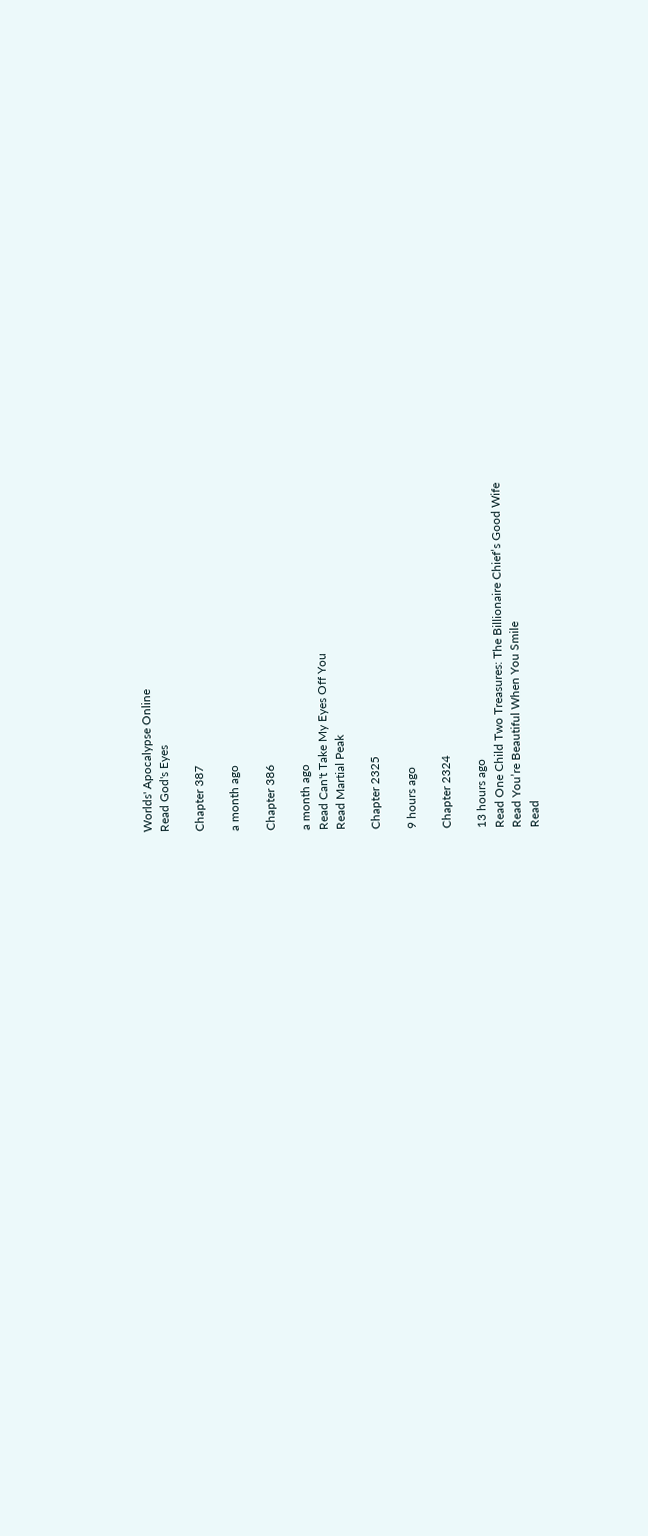Worlds' Apocalypse Online
Read God's Eyes

Chapter 387

a month ago

Chapter 386

a month ago
Read Can't Take My Eyes Off You
Read Martial Peak

Chapter 2325

9 hours ago

Chapter 2324

13 hours ago
Read One Child Two Treasures: The Billionaire Chief’s Good Wife
Read You’re Beautiful When You Smile
Read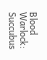Blood Warlock: Succubus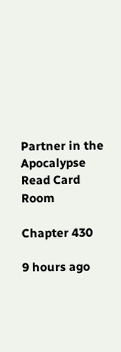Partner in the Apocalypse
Read Card Room

Chapter 430

9 hours ago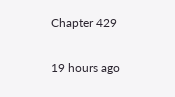Chapter 429

19 hours ago